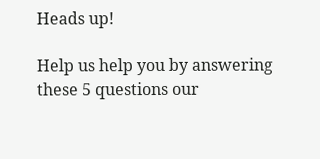Heads up!

Help us help you by answering these 5 questions our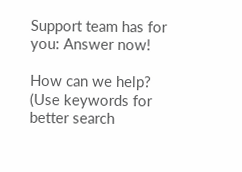Support team has for you: Answer now!

How can we help? (Use keywords for better search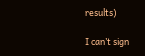results)

I can’t sign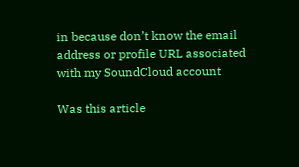in because don’t know the email address or profile URL associated with my SoundCloud account

Was this article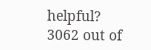helpful?
3062 out of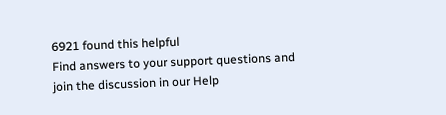6921 found this helpful
Find answers to your support questions and join the discussion in our Help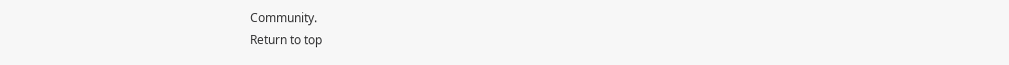Community.
Return to top